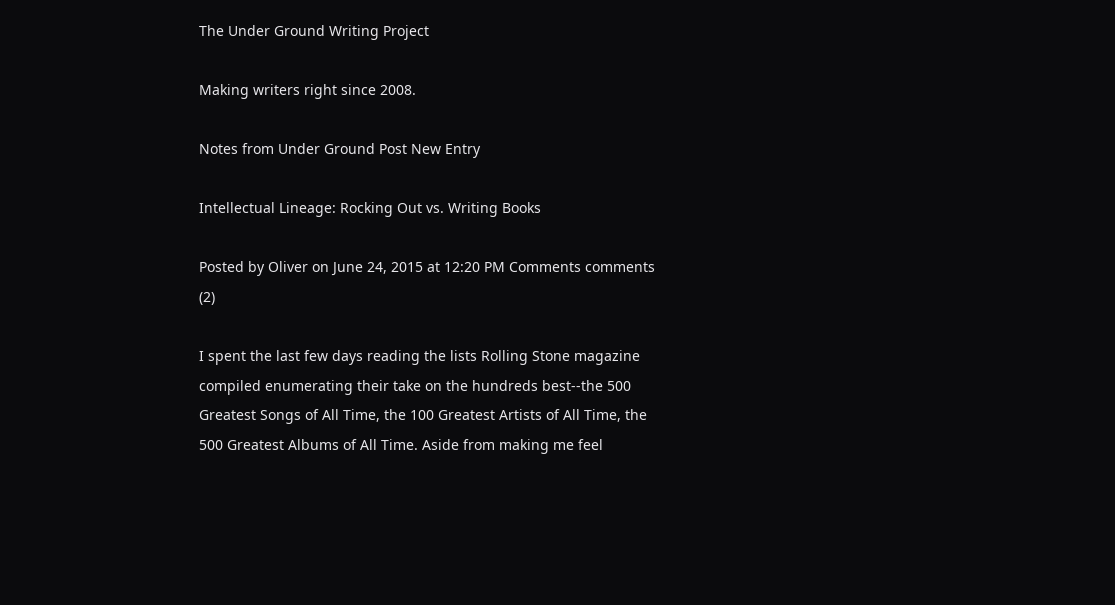The Under Ground Writing Project

Making writers right since 2008.

Notes from Under Ground Post New Entry

Intellectual Lineage: Rocking Out vs. Writing Books

Posted by Oliver on June 24, 2015 at 12:20 PM Comments comments (2)

I spent the last few days reading the lists Rolling Stone magazine compiled enumerating their take on the hundreds best--the 500 Greatest Songs of All Time, the 100 Greatest Artists of All Time, the 500 Greatest Albums of All Time. Aside from making me feel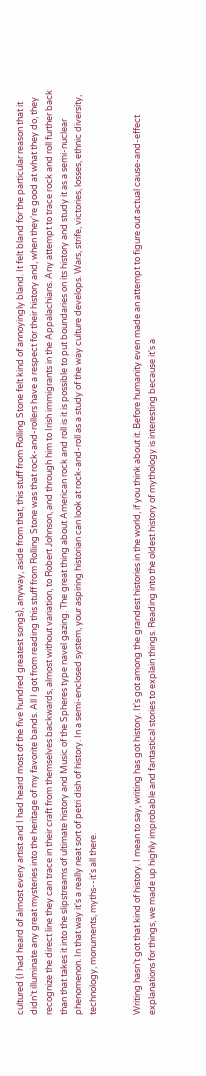cultured (I had heard of almost every artist and I had heard most of the five hundred greatest songs), anyway, aside from that, this stuff from Rolling Stone felt kind of annoyingly bland. It felt bland for the particular reason that it didn't illuminate any great mysteries into the heritage of my favorite bands. All I got from reading this stuff from Rolling Stone was that rock-and-rollers have a respect for their history and, when they're good at what they do, they recognize the direct line they can trace in their craft from themselves backwards, almost without variation, to Robert Johnson, and through him to Irish immigrants in the Appalachians. Any attempt to trace rock and roll further back than that takes it into the slipstreams of ultimate history and Music of the Spheres type navel gazing. The great thing about American rock and roll is it is possible to put boundaries on its history and study it as a semi-nuclear phenomenon. In that way it's a really neat sort of petri dish of history. In a semi-enclosed system, your aspiring historian can look at rock-and-roll as a study of the way culture develops. Wars, strife, victories, losses, ethnic diversity, technology, monuments, myths--it's all there.


Writing hasn't got that kind of history. I mean to say, writing has got history. It's got among the grandest histories in the world, if you think about it. Before humanity even made an attempt to figure out actual cause-and-effect explanations for things, we made up highly improbable and fantastical stories to explain things. Reading into the oldest history of mythology is interesting because it's a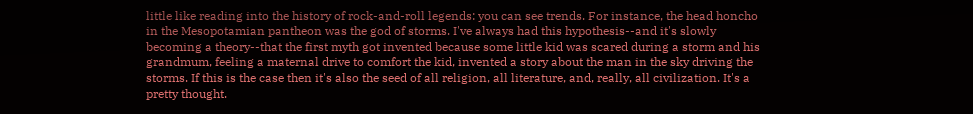little like reading into the history of rock-and-roll legends: you can see trends. For instance, the head honcho in the Mesopotamian pantheon was the god of storms. I've always had this hypothesis--and it's slowly becoming a theory--that the first myth got invented because some little kid was scared during a storm and his grandmum, feeling a maternal drive to comfort the kid, invented a story about the man in the sky driving the storms. If this is the case then it's also the seed of all religion, all literature, and, really, all civilization. It's a pretty thought.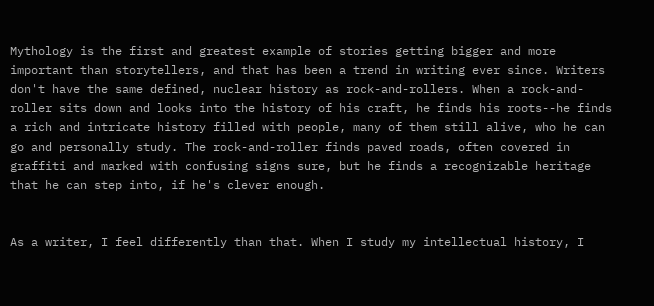Mythology is the first and greatest example of stories getting bigger and more important than storytellers, and that has been a trend in writing ever since. Writers don't have the same defined, nuclear history as rock-and-rollers. When a rock-and-roller sits down and looks into the history of his craft, he finds his roots--he finds a rich and intricate history filled with people, many of them still alive, who he can go and personally study. The rock-and-roller finds paved roads, often covered in graffiti and marked with confusing signs sure, but he finds a recognizable heritage that he can step into, if he's clever enough.


As a writer, I feel differently than that. When I study my intellectual history, I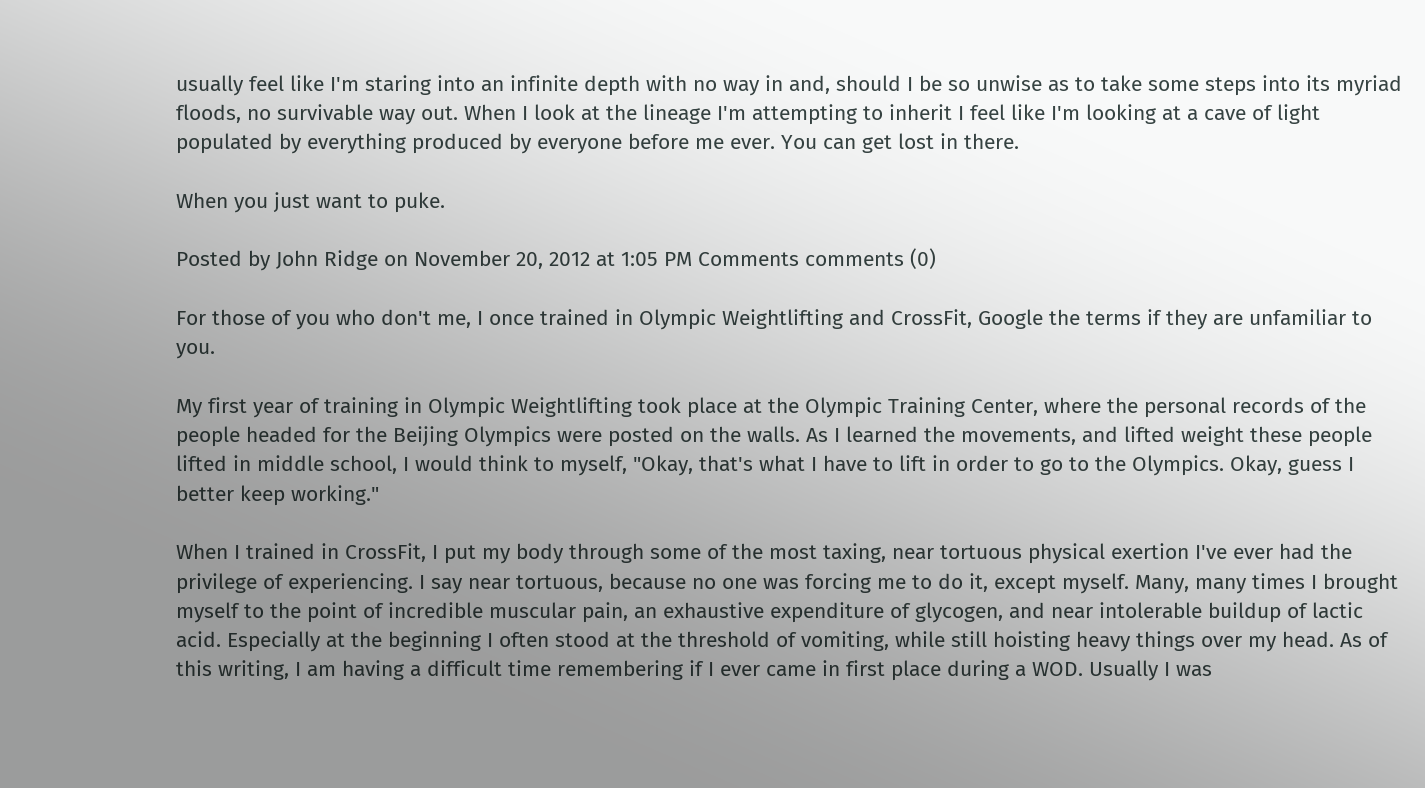usually feel like I'm staring into an infinite depth with no way in and, should I be so unwise as to take some steps into its myriad floods, no survivable way out. When I look at the lineage I'm attempting to inherit I feel like I'm looking at a cave of light populated by everything produced by everyone before me ever. You can get lost in there.

When you just want to puke.

Posted by John Ridge on November 20, 2012 at 1:05 PM Comments comments (0)

For those of you who don't me, I once trained in Olympic Weightlifting and CrossFit, Google the terms if they are unfamiliar to you.

My first year of training in Olympic Weightlifting took place at the Olympic Training Center, where the personal records of the people headed for the Beijing Olympics were posted on the walls. As I learned the movements, and lifted weight these people lifted in middle school, I would think to myself, "Okay, that's what I have to lift in order to go to the Olympics. Okay, guess I better keep working."

When I trained in CrossFit, I put my body through some of the most taxing, near tortuous physical exertion I've ever had the privilege of experiencing. I say near tortuous, because no one was forcing me to do it, except myself. Many, many times I brought myself to the point of incredible muscular pain, an exhaustive expenditure of glycogen, and near intolerable buildup of lactic acid. Especially at the beginning I often stood at the threshold of vomiting, while still hoisting heavy things over my head. As of this writing, I am having a difficult time remembering if I ever came in first place during a WOD. Usually I was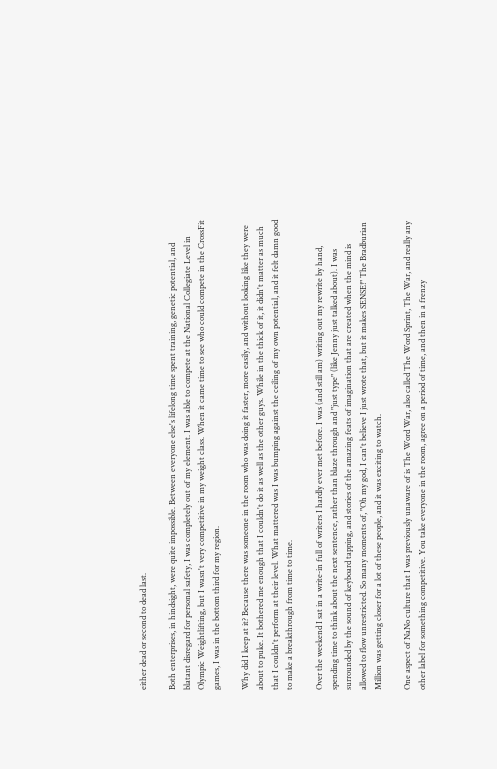either dead or second to dead last.

Both enterprises, in hindsight, were quite impossible. Between everyone else's lifelong time spent training, genetic potential, and blatant disregard for personal safety, I was completely out of my element. I was able to compete at the National Collegiate Level in Olympic Weightlifting, but I wasn't very competitive in my weight class. When it came time to see who could compete in the CrossFit games, I was in the bottom third for my region.

Why did I keep at it? Because there was someone in the room who was doing it faster, more easily, and without looking like they were about to puke. It bothered me enough that I couldn't do it as well as the other guys. While in the thick of it, it didn't matter as much that I couldn't perform at their level. What mattered was I was bumping against the ceiling of my own potential, and it felt damn good to make a breakthrough from time to time.

Over the weekend I sat in a write-in full of writers I hardly ever met before. I was (and still am) writing out my rewrite by hand, spending time to think about the next sentence, rather than blaze through and "just type" (like Jenny just talked about). I was surrounded by the sound of keyboard tapping, and stories of the amazing feats of imagination that are created when the mind is allowed to flow unrestricted. So many moments of, "Oh my god, I can't believe I just wrote that, but it makes SENSE!" The Bradburian Million was getting closer for a lot of these people, and it was exciting to watch.

One aspect of NaNo culture that I was previously unaware of is The Word War, also called The Word Sprint, The War, and really any other label for something competitive. You take everyone in the room, agree on a period of time, and then in a frenzy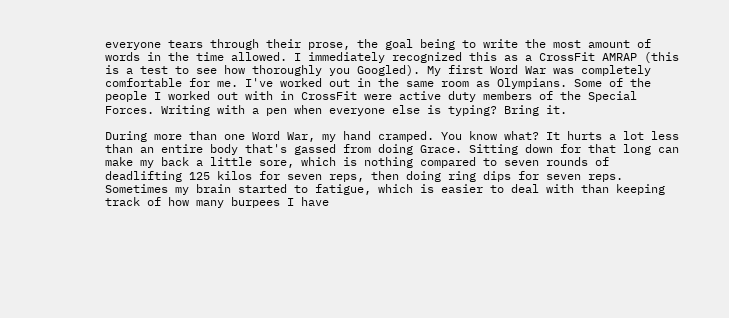everyone tears through their prose, the goal being to write the most amount of words in the time allowed. I immediately recognized this as a CrossFit AMRAP (this is a test to see how thoroughly you Googled). My first Word War was completely comfortable for me. I've worked out in the same room as Olympians. Some of the people I worked out with in CrossFit were active duty members of the Special Forces. Writing with a pen when everyone else is typing? Bring it.

During more than one Word War, my hand cramped. You know what? It hurts a lot less than an entire body that's gassed from doing Grace. Sitting down for that long can make my back a little sore, which is nothing compared to seven rounds of deadlifting 125 kilos for seven reps, then doing ring dips for seven reps. Sometimes my brain started to fatigue, which is easier to deal with than keeping track of how many burpees I have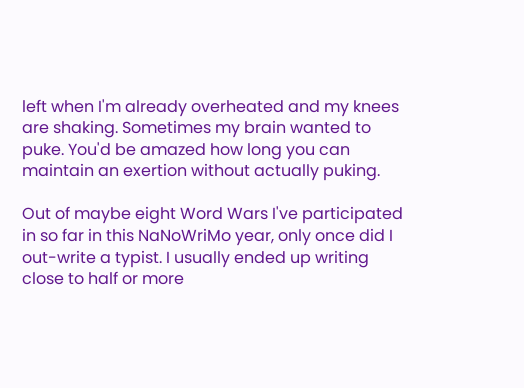left when I'm already overheated and my knees are shaking. Sometimes my brain wanted to puke. You'd be amazed how long you can maintain an exertion without actually puking.

Out of maybe eight Word Wars I've participated in so far in this NaNoWriMo year, only once did I out-write a typist. I usually ended up writing close to half or more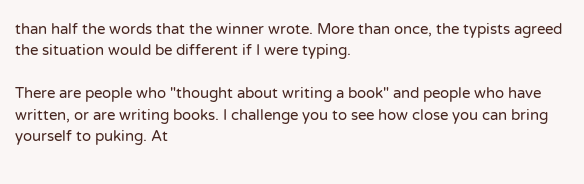than half the words that the winner wrote. More than once, the typists agreed the situation would be different if I were typing.

There are people who "thought about writing a book" and people who have written, or are writing books. I challenge you to see how close you can bring yourself to puking. At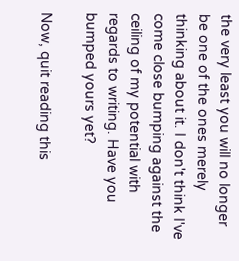the very least you will no longer be one of the ones merely thinking about it. I don't think I've come close bumping against the ceiling of my potential with regards to writing. Have you bumped yours yet?

Now, quit reading this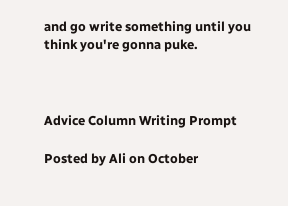and go write something until you think you're gonna puke.



Advice Column Writing Prompt

Posted by Ali on October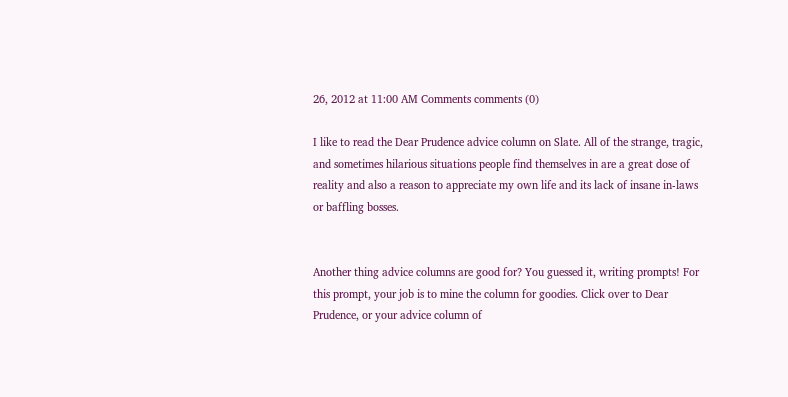26, 2012 at 11:00 AM Comments comments (0)

I like to read the Dear Prudence advice column on Slate. All of the strange, tragic, and sometimes hilarious situations people find themselves in are a great dose of reality and also a reason to appreciate my own life and its lack of insane in-laws or baffling bosses.


Another thing advice columns are good for? You guessed it, writing prompts! For this prompt, your job is to mine the column for goodies. Click over to Dear Prudence, or your advice column of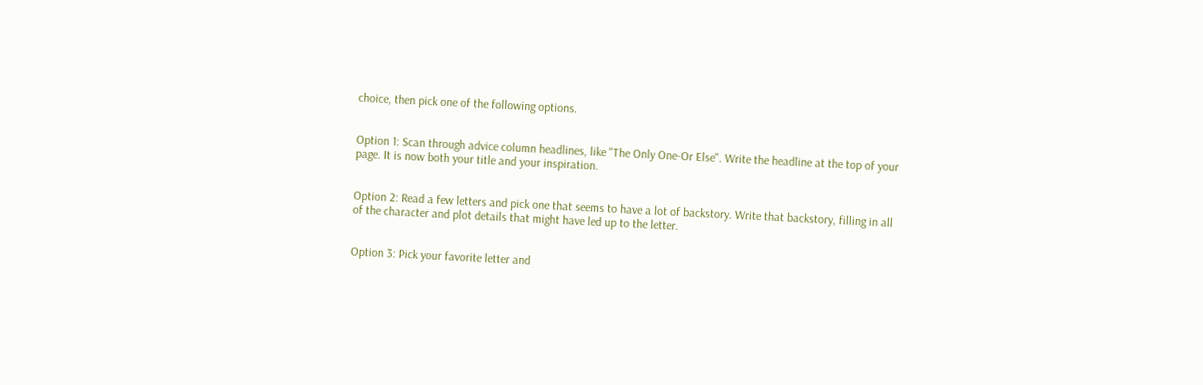choice, then pick one of the following options.


Option 1: Scan through advice column headlines, like "The Only One-Or Else". Write the headline at the top of your page. It is now both your title and your inspiration.


Option 2: Read a few letters and pick one that seems to have a lot of backstory. Write that backstory, filling in all of the character and plot details that might have led up to the letter.


Option 3: Pick your favorite letter and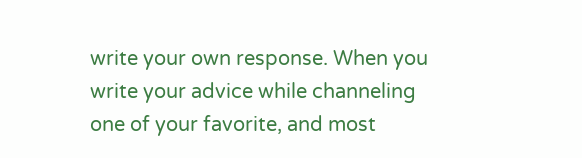write your own response. When you write your advice while channeling one of your favorite, and most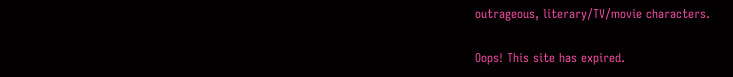outrageous, literary/TV/movie characters.

Oops! This site has expired.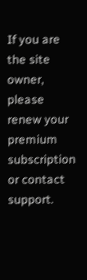If you are the site owner, please renew your premium subscription or contact support.